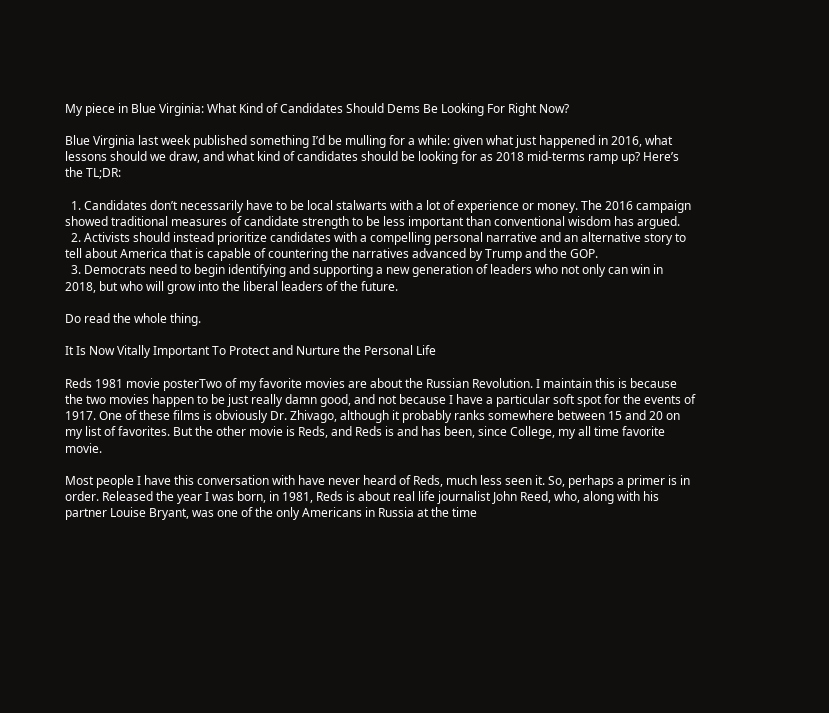My piece in Blue Virginia: What Kind of Candidates Should Dems Be Looking For Right Now?

Blue Virginia last week published something I’d be mulling for a while: given what just happened in 2016, what lessons should we draw, and what kind of candidates should be looking for as 2018 mid-terms ramp up? Here’s the TL;DR:

  1. Candidates don’t necessarily have to be local stalwarts with a lot of experience or money. The 2016 campaign showed traditional measures of candidate strength to be less important than conventional wisdom has argued.
  2. Activists should instead prioritize candidates with a compelling personal narrative and an alternative story to tell about America that is capable of countering the narratives advanced by Trump and the GOP.
  3. Democrats need to begin identifying and supporting a new generation of leaders who not only can win in 2018, but who will grow into the liberal leaders of the future.

Do read the whole thing.

It Is Now Vitally Important To Protect and Nurture the Personal Life

Reds 1981 movie posterTwo of my favorite movies are about the Russian Revolution. I maintain this is because the two movies happen to be just really damn good, and not because I have a particular soft spot for the events of 1917. One of these films is obviously Dr. Zhivago, although it probably ranks somewhere between 15 and 20 on my list of favorites. But the other movie is Reds, and Reds is and has been, since College, my all time favorite movie.

Most people I have this conversation with have never heard of Reds, much less seen it. So, perhaps a primer is in order. Released the year I was born, in 1981, Reds is about real life journalist John Reed, who, along with his partner Louise Bryant, was one of the only Americans in Russia at the time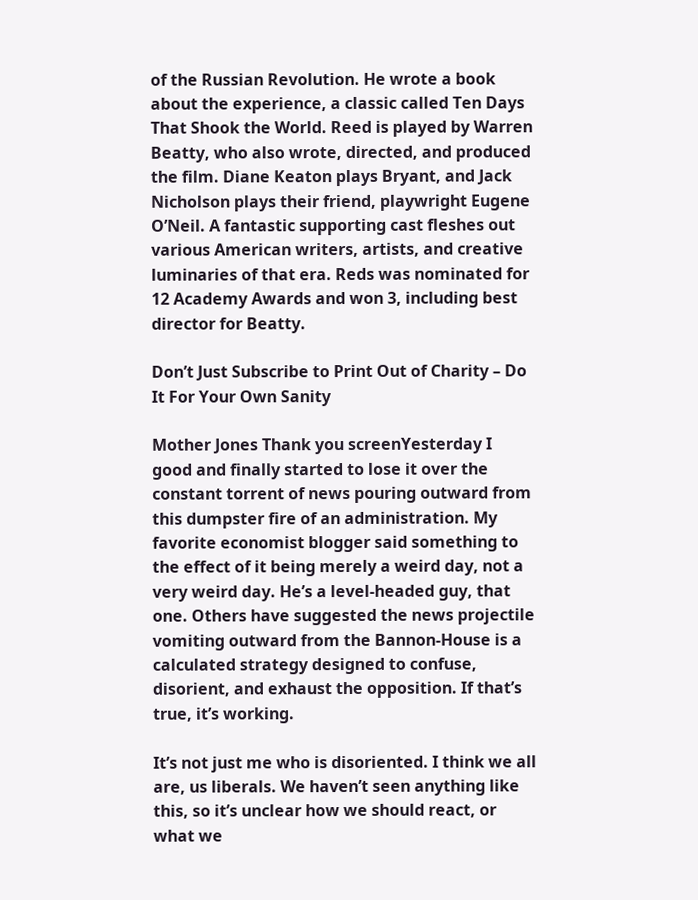of the Russian Revolution. He wrote a book about the experience, a classic called Ten Days That Shook the World. Reed is played by Warren Beatty, who also wrote, directed, and produced the film. Diane Keaton plays Bryant, and Jack Nicholson plays their friend, playwright Eugene O’Neil. A fantastic supporting cast fleshes out various American writers, artists, and creative luminaries of that era. Reds was nominated for 12 Academy Awards and won 3, including best director for Beatty.

Don’t Just Subscribe to Print Out of Charity – Do It For Your Own Sanity

Mother Jones Thank you screenYesterday I good and finally started to lose it over the constant torrent of news pouring outward from this dumpster fire of an administration. My favorite economist blogger said something to the effect of it being merely a weird day, not a very weird day. He’s a level-headed guy, that one. Others have suggested the news projectile vomiting outward from the Bannon-House is a calculated strategy designed to confuse, disorient, and exhaust the opposition. If that’s true, it’s working.

It’s not just me who is disoriented. I think we all are, us liberals. We haven’t seen anything like this, so it’s unclear how we should react, or what we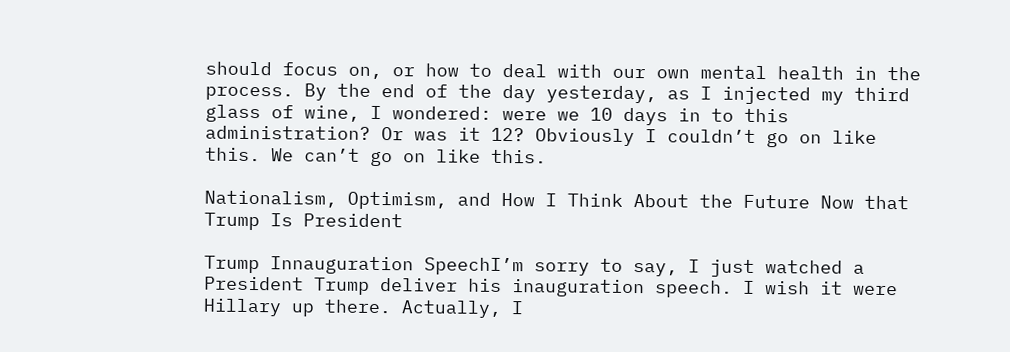should focus on, or how to deal with our own mental health in the process. By the end of the day yesterday, as I injected my third glass of wine, I wondered: were we 10 days in to this administration? Or was it 12? Obviously I couldn’t go on like this. We can’t go on like this.

Nationalism, Optimism, and How I Think About the Future Now that Trump Is President

Trump Innauguration SpeechI’m sorry to say, I just watched a President Trump deliver his inauguration speech. I wish it were Hillary up there. Actually, I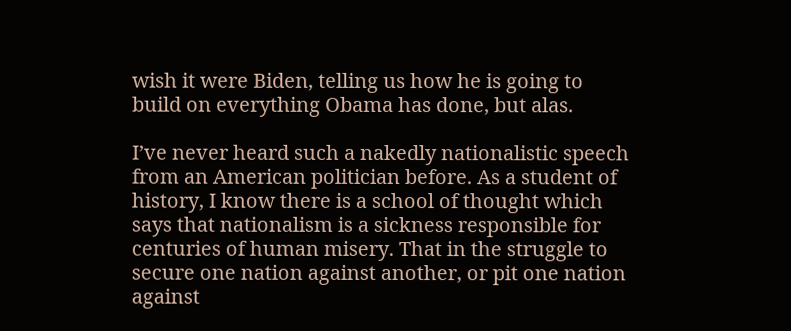wish it were Biden, telling us how he is going to build on everything Obama has done, but alas.

I’ve never heard such a nakedly nationalistic speech from an American politician before. As a student of history, I know there is a school of thought which says that nationalism is a sickness responsible for centuries of human misery. That in the struggle to secure one nation against another, or pit one nation against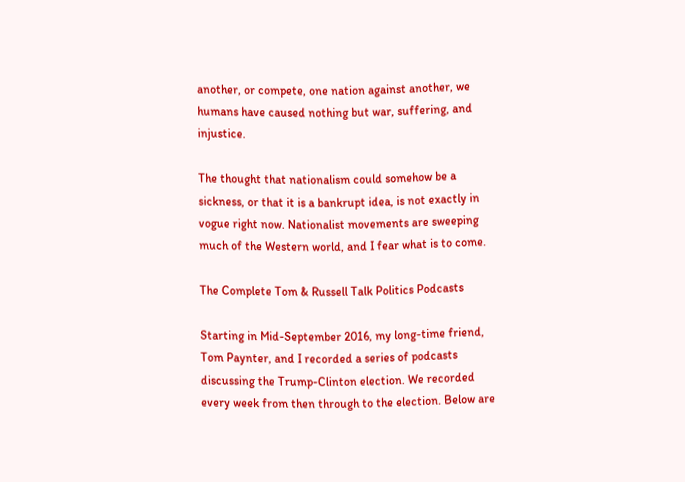another, or compete, one nation against another, we humans have caused nothing but war, suffering, and injustice.

The thought that nationalism could somehow be a sickness, or that it is a bankrupt idea, is not exactly in vogue right now. Nationalist movements are sweeping much of the Western world, and I fear what is to come.

The Complete Tom & Russell Talk Politics Podcasts

Starting in Mid-September 2016, my long-time friend, Tom Paynter, and I recorded a series of podcasts discussing the Trump-Clinton election. We recorded every week from then through to the election. Below are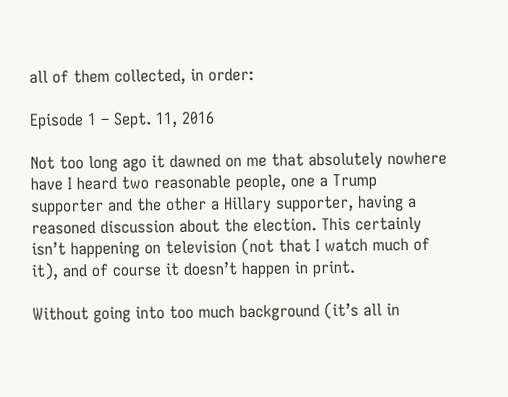all of them collected, in order:

Episode 1 – Sept. 11, 2016

Not too long ago it dawned on me that absolutely nowhere have I heard two reasonable people, one a Trump supporter and the other a Hillary supporter, having a reasoned discussion about the election. This certainly isn’t happening on television (not that I watch much of it), and of course it doesn’t happen in print.

Without going into too much background (it’s all in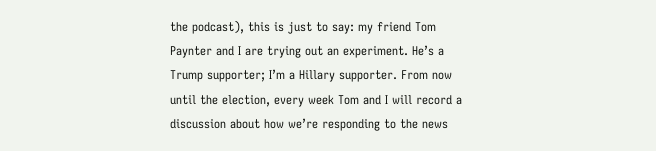the podcast), this is just to say: my friend Tom Paynter and I are trying out an experiment. He’s a Trump supporter; I’m a Hillary supporter. From now until the election, every week Tom and I will record a discussion about how we’re responding to the news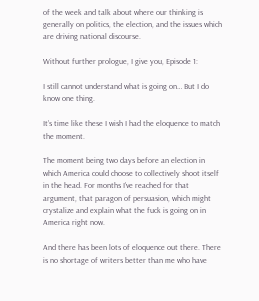of the week and talk about where our thinking is generally on politics, the election, and the issues which are driving national discourse.

Without further prologue, I give you, Episode 1:

I still cannot understand what is going on… But I do know one thing.

It’s time like these I wish I had the eloquence to match the moment.

The moment being two days before an election in which America could choose to collectively shoot itself in the head. For months I’ve reached for that argument, that paragon of persuasion, which might crystalize and explain what the fuck is going on in America right now.

And there has been lots of eloquence out there. There is no shortage of writers better than me who have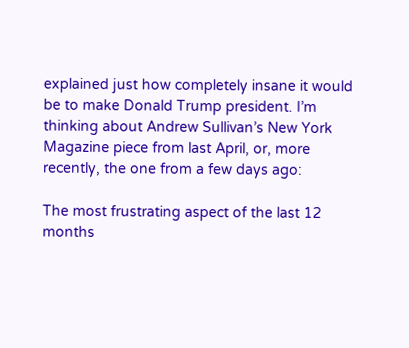explained just how completely insane it would be to make Donald Trump president. I’m thinking about Andrew Sullivan’s New York Magazine piece from last April, or, more recently, the one from a few days ago:

The most frustrating aspect of the last 12 months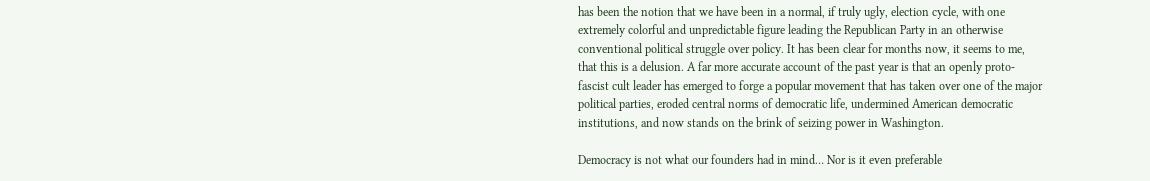has been the notion that we have been in a normal, if truly ugly, election cycle, with one extremely colorful and unpredictable figure leading the Republican Party in an otherwise conventional political struggle over policy. It has been clear for months now, it seems to me, that this is a delusion. A far more accurate account of the past year is that an openly proto-fascist cult leader has emerged to forge a popular movement that has taken over one of the major political parties, eroded central norms of democratic life, undermined American democratic institutions, and now stands on the brink of seizing power in Washington.

Democracy is not what our founders had in mind… Nor is it even preferable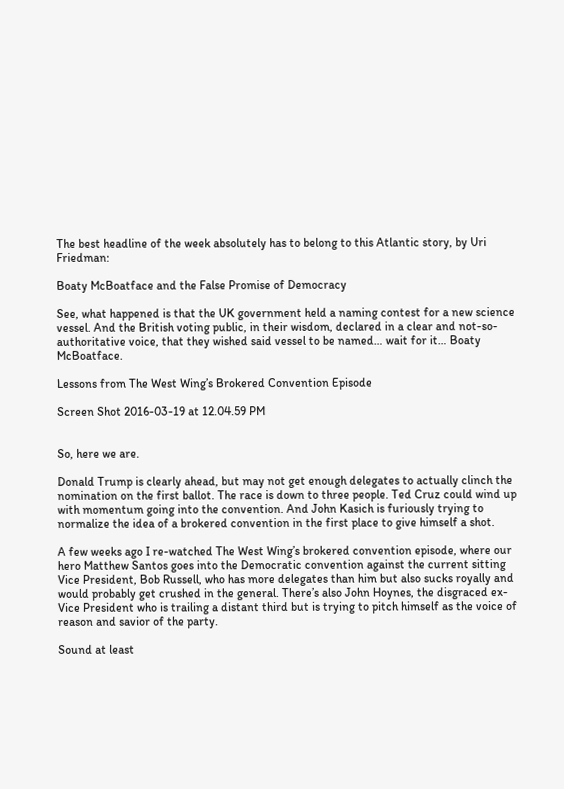The best headline of the week absolutely has to belong to this Atlantic story, by Uri Friedman:

Boaty McBoatface and the False Promise of Democracy

See, what happened is that the UK government held a naming contest for a new science vessel. And the British voting public, in their wisdom, declared in a clear and not-so-authoritative voice, that they wished said vessel to be named… wait for it… Boaty McBoatface.

Lessons from The West Wing’s Brokered Convention Episode

Screen Shot 2016-03-19 at 12.04.59 PM


So, here we are.

Donald Trump is clearly ahead, but may not get enough delegates to actually clinch the nomination on the first ballot. The race is down to three people. Ted Cruz could wind up with momentum going into the convention. And John Kasich is furiously trying to normalize the idea of a brokered convention in the first place to give himself a shot.

A few weeks ago I re-watched The West Wing’s brokered convention episode, where our hero Matthew Santos goes into the Democratic convention against the current sitting Vice President, Bob Russell, who has more delegates than him but also sucks royally and would probably get crushed in the general. There’s also John Hoynes, the disgraced ex-Vice President who is trailing a distant third but is trying to pitch himself as the voice of reason and savior of the party.

Sound at least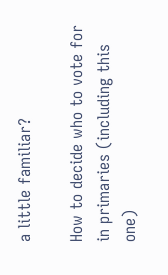a little familiar?

How to decide who to vote for in primaries (including this one)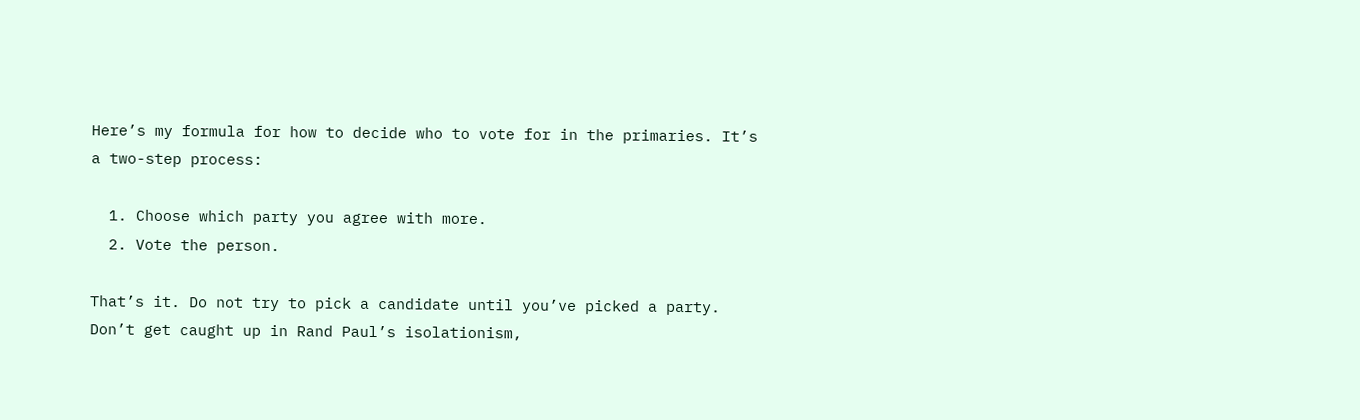Here’s my formula for how to decide who to vote for in the primaries. It’s a two-step process:

  1. Choose which party you agree with more.
  2. Vote the person.

That’s it. Do not try to pick a candidate until you’ve picked a party. Don’t get caught up in Rand Paul’s isolationism,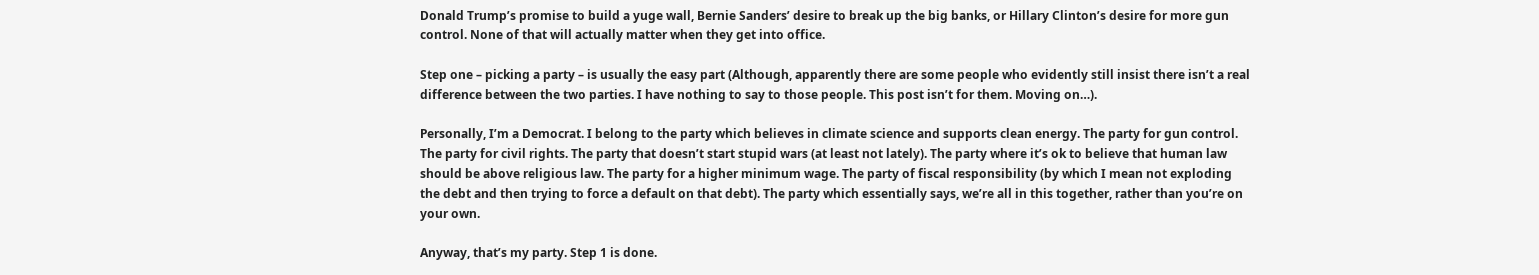Donald Trump’s promise to build a yuge wall, Bernie Sanders’ desire to break up the big banks, or Hillary Clinton’s desire for more gun control. None of that will actually matter when they get into office.

Step one – picking a party – is usually the easy part (Although, apparently there are some people who evidently still insist there isn’t a real difference between the two parties. I have nothing to say to those people. This post isn’t for them. Moving on…).

Personally, I’m a Democrat. I belong to the party which believes in climate science and supports clean energy. The party for gun control. The party for civil rights. The party that doesn’t start stupid wars (at least not lately). The party where it’s ok to believe that human law should be above religious law. The party for a higher minimum wage. The party of fiscal responsibility (by which I mean not exploding the debt and then trying to force a default on that debt). The party which essentially says, we’re all in this together, rather than you’re on your own.

Anyway, that’s my party. Step 1 is done.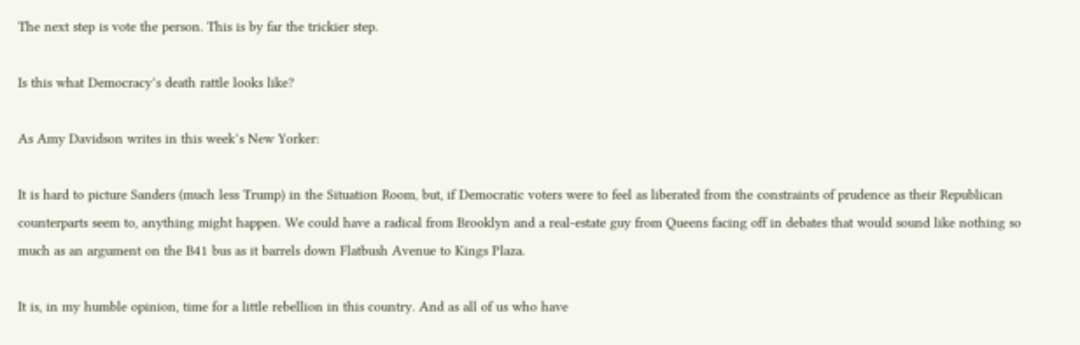The next step is vote the person. This is by far the trickier step.

Is this what Democracy’s death rattle looks like?

As Amy Davidson writes in this week’s New Yorker:

It is hard to picture Sanders (much less Trump) in the Situation Room, but, if Democratic voters were to feel as liberated from the constraints of prudence as their Republican counterparts seem to, anything might happen. We could have a radical from Brooklyn and a real-estate guy from Queens facing off in debates that would sound like nothing so much as an argument on the B41 bus as it barrels down Flatbush Avenue to Kings Plaza.

It is, in my humble opinion, time for a little rebellion in this country. And as all of us who have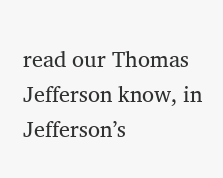read our Thomas Jefferson know, in Jefferson’s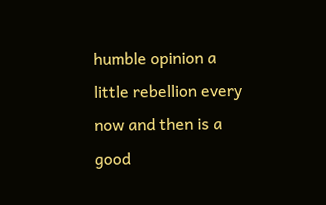humble opinion a little rebellion every now and then is a good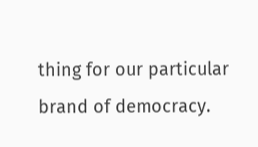thing for our particular brand of democracy.